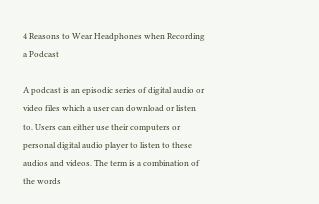4 Reasons to Wear Headphones when Recording a Podcast

A podcast is an episodic series of digital audio or video files which a user can download or listen to. Users can either use their computers or personal digital audio player to listen to these audios and videos. The term is a combination of the words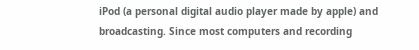iPod (a personal digital audio player made by apple) and broadcasting. Since most computers and recording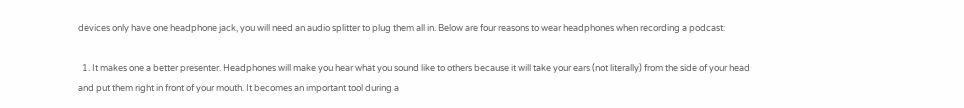devices only have one headphone jack, you will need an audio splitter to plug them all in. Below are four reasons to wear headphones when recording a podcast:

  1. It makes one a better presenter. Headphones will make you hear what you sound like to others because it will take your ears (not literally) from the side of your head and put them right in front of your mouth. It becomes an important tool during a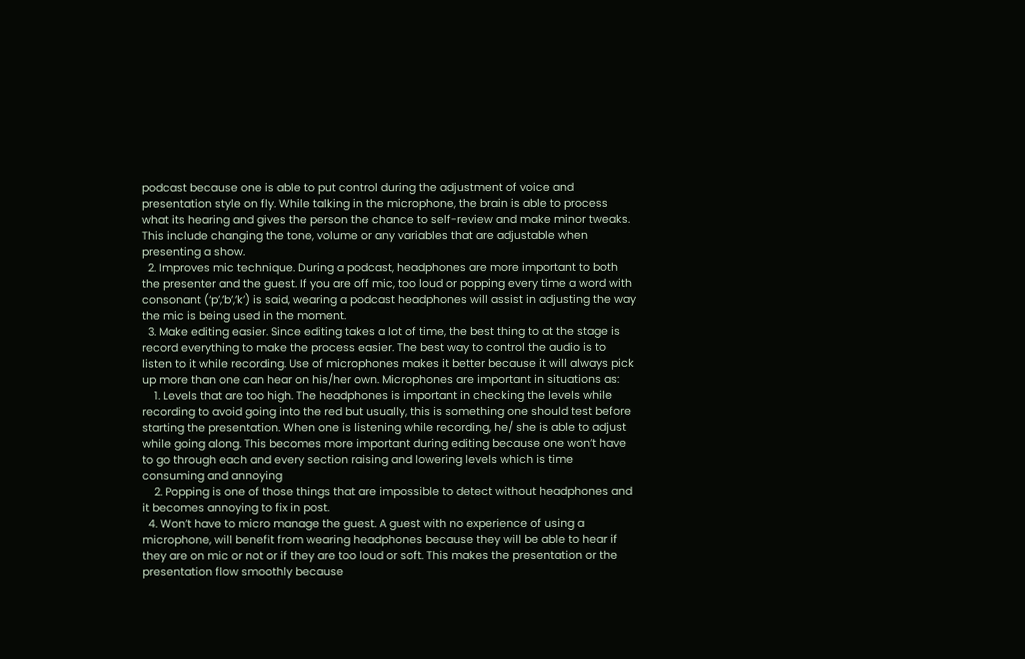podcast because one is able to put control during the adjustment of voice and presentation style on fly. While talking in the microphone, the brain is able to process what its hearing and gives the person the chance to self-review and make minor tweaks. This include changing the tone, volume or any variables that are adjustable when presenting a show.
  2. Improves mic technique. During a podcast, headphones are more important to both the presenter and the guest. If you are off mic, too loud or popping every time a word with consonant (‘p’,’b’,’k’) is said, wearing a podcast headphones will assist in adjusting the way the mic is being used in the moment.
  3. Make editing easier. Since editing takes a lot of time, the best thing to at the stage is record everything to make the process easier. The best way to control the audio is to listen to it while recording. Use of microphones makes it better because it will always pick up more than one can hear on his/her own. Microphones are important in situations as:
    1. Levels that are too high. The headphones is important in checking the levels while recording to avoid going into the red but usually, this is something one should test before starting the presentation. When one is listening while recording, he/ she is able to adjust while going along. This becomes more important during editing because one won’t have to go through each and every section raising and lowering levels which is time consuming and annoying
    2. Popping is one of those things that are impossible to detect without headphones and it becomes annoying to fix in post.
  4. Won’t have to micro manage the guest. A guest with no experience of using a microphone, will benefit from wearing headphones because they will be able to hear if they are on mic or not or if they are too loud or soft. This makes the presentation or the presentation flow smoothly because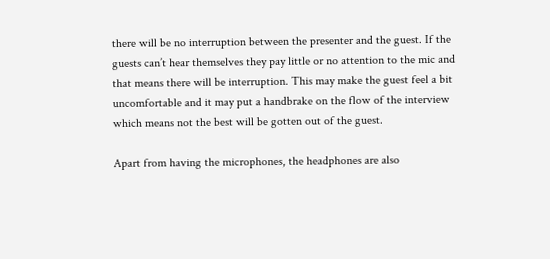there will be no interruption between the presenter and the guest. If the guests can’t hear themselves they pay little or no attention to the mic and that means there will be interruption. This may make the guest feel a bit uncomfortable and it may put a handbrake on the flow of the interview which means not the best will be gotten out of the guest.

Apart from having the microphones, the headphones are also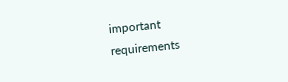important requirements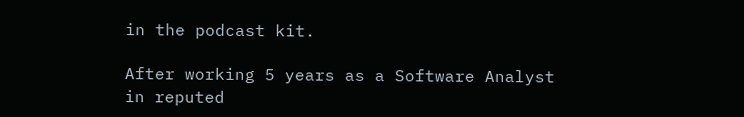in the podcast kit.

After working 5 years as a Software Analyst in reputed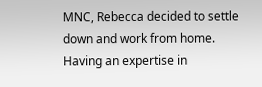MNC, Rebecca decided to settle down and work from home. Having an expertise in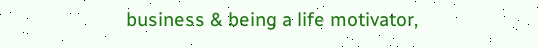business & being a life motivator,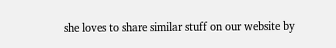she loves to share similar stuff on our website by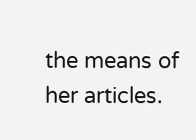the means of her articles.